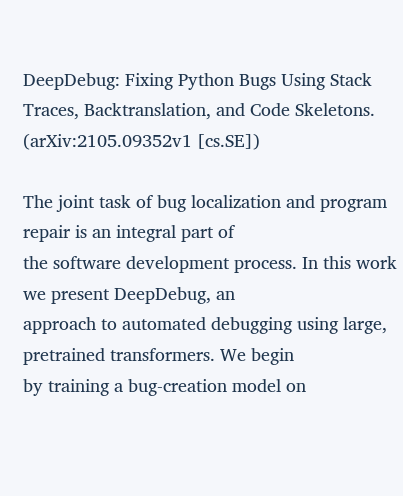DeepDebug: Fixing Python Bugs Using Stack Traces, Backtranslation, and Code Skeletons. (arXiv:2105.09352v1 [cs.SE])

The joint task of bug localization and program repair is an integral part of
the software development process. In this work we present DeepDebug, an
approach to automated debugging using large, pretrained transformers. We begin
by training a bug-creation model on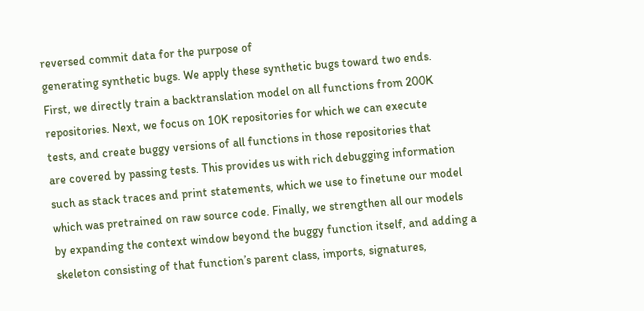reversed commit data for the purpose of
generating synthetic bugs. We apply these synthetic bugs toward two ends.
First, we directly train a backtranslation model on all functions from 200K
repositories. Next, we focus on 10K repositories for which we can execute
tests, and create buggy versions of all functions in those repositories that
are covered by passing tests. This provides us with rich debugging information
such as stack traces and print statements, which we use to finetune our model
which was pretrained on raw source code. Finally, we strengthen all our models
by expanding the context window beyond the buggy function itself, and adding a
skeleton consisting of that function’s parent class, imports, signatures,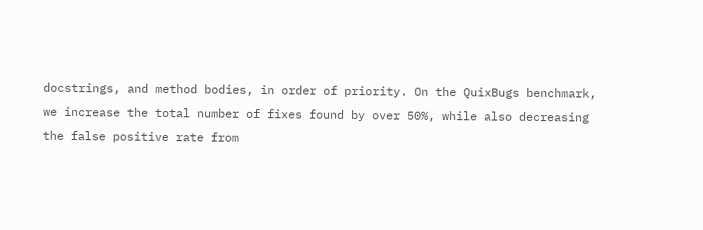docstrings, and method bodies, in order of priority. On the QuixBugs benchmark,
we increase the total number of fixes found by over 50%, while also decreasing
the false positive rate from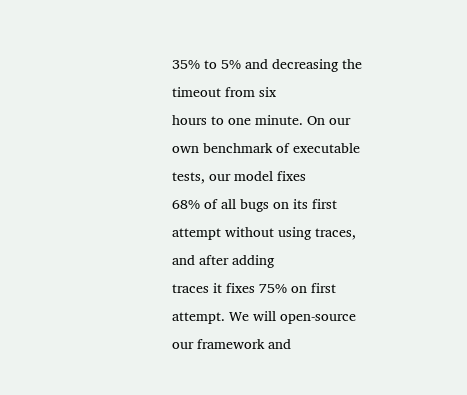35% to 5% and decreasing the timeout from six
hours to one minute. On our own benchmark of executable tests, our model fixes
68% of all bugs on its first attempt without using traces, and after adding
traces it fixes 75% on first attempt. We will open-source our framework and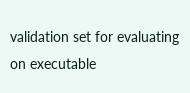validation set for evaluating on executable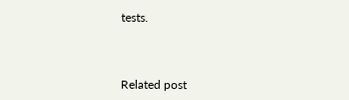tests.



Related post